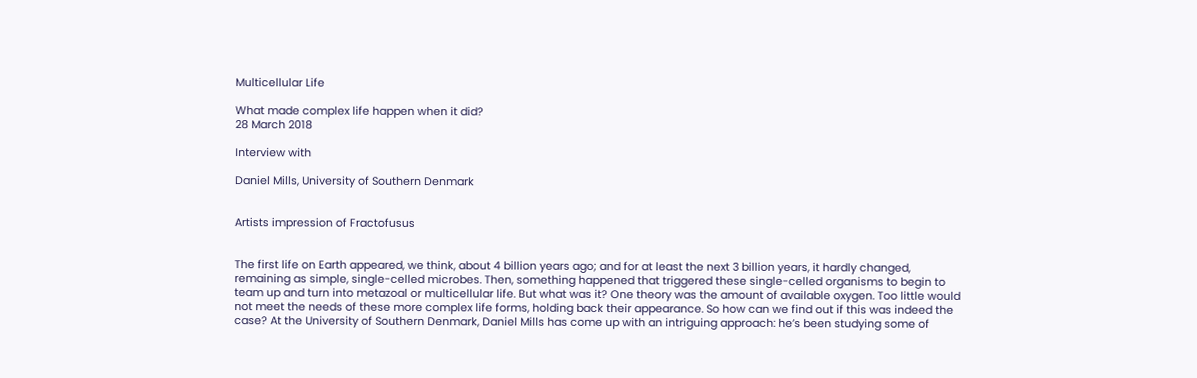Multicellular Life

What made complex life happen when it did?
28 March 2018

Interview with

Daniel Mills, University of Southern Denmark


Artists impression of Fractofusus


The first life on Earth appeared, we think, about 4 billion years ago; and for at least the next 3 billion years, it hardly changed, remaining as simple, single-celled microbes. Then, something happened that triggered these single-celled organisms to begin to team up and turn into metazoal or multicellular life. But what was it? One theory was the amount of available oxygen. Too little would not meet the needs of these more complex life forms, holding back their appearance. So how can we find out if this was indeed the case? At the University of Southern Denmark, Daniel Mills has come up with an intriguing approach: he’s been studying some of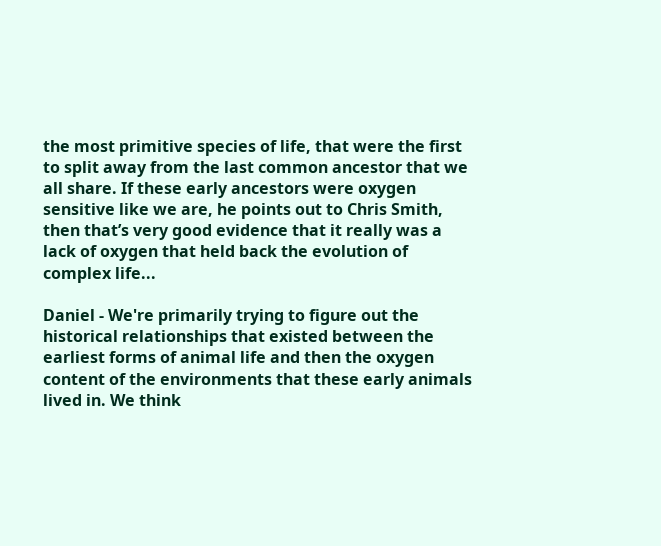the most primitive species of life, that were the first to split away from the last common ancestor that we all share. If these early ancestors were oxygen sensitive like we are, he points out to Chris Smith, then that’s very good evidence that it really was a lack of oxygen that held back the evolution of complex life...

Daniel - We're primarily trying to figure out the historical relationships that existed between the earliest forms of animal life and then the oxygen content of the environments that these early animals lived in. We think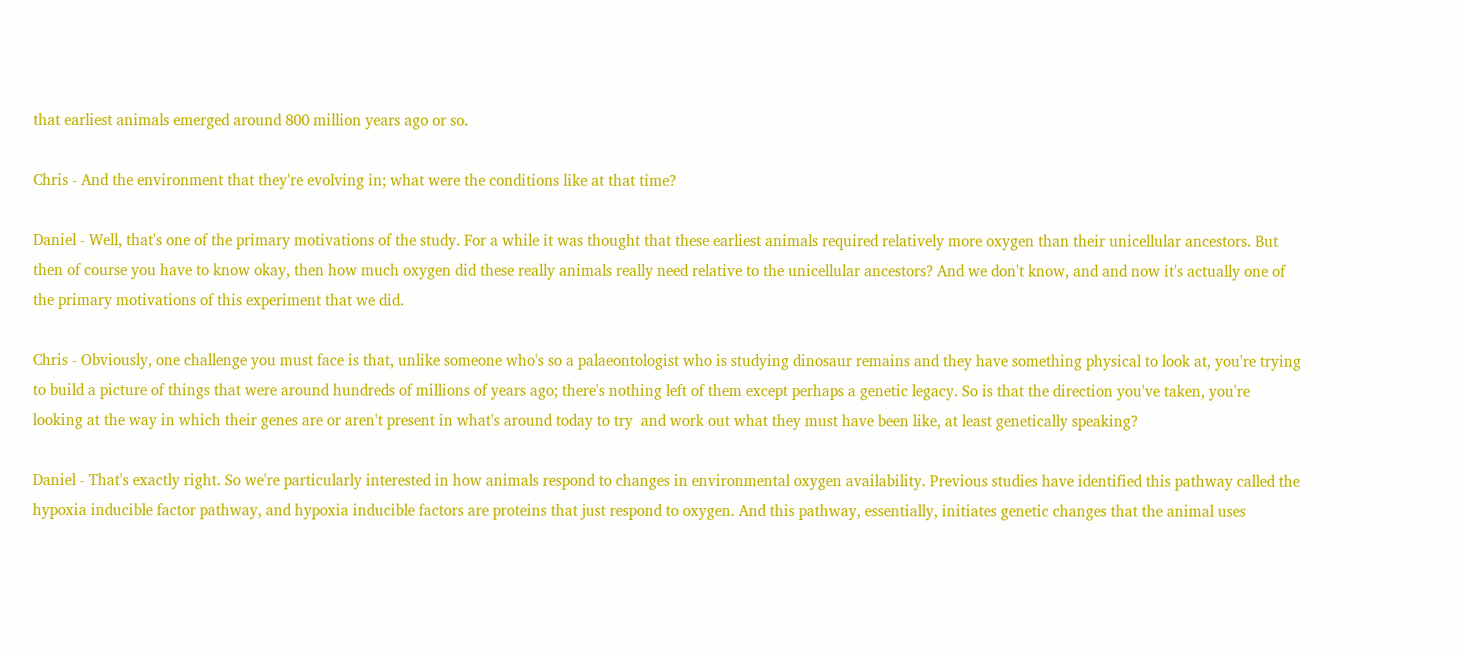that earliest animals emerged around 800 million years ago or so.

Chris - And the environment that they're evolving in; what were the conditions like at that time?

Daniel - Well, that's one of the primary motivations of the study. For a while it was thought that these earliest animals required relatively more oxygen than their unicellular ancestors. But then of course you have to know okay, then how much oxygen did these really animals really need relative to the unicellular ancestors? And we don't know, and and now it's actually one of the primary motivations of this experiment that we did.

Chris - Obviously, one challenge you must face is that, unlike someone who's so a palaeontologist who is studying dinosaur remains and they have something physical to look at, you're trying to build a picture of things that were around hundreds of millions of years ago; there's nothing left of them except perhaps a genetic legacy. So is that the direction you've taken, you're looking at the way in which their genes are or aren't present in what's around today to try  and work out what they must have been like, at least genetically speaking?

Daniel - That's exactly right. So we're particularly interested in how animals respond to changes in environmental oxygen availability. Previous studies have identified this pathway called the hypoxia inducible factor pathway, and hypoxia inducible factors are proteins that just respond to oxygen. And this pathway, essentially, initiates genetic changes that the animal uses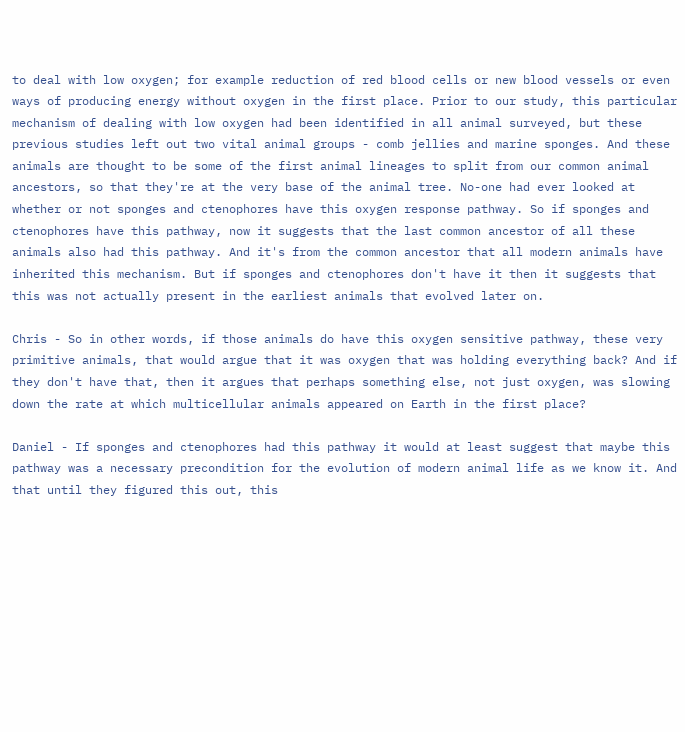to deal with low oxygen; for example reduction of red blood cells or new blood vessels or even ways of producing energy without oxygen in the first place. Prior to our study, this particular mechanism of dealing with low oxygen had been identified in all animal surveyed, but these previous studies left out two vital animal groups - comb jellies and marine sponges. And these animals are thought to be some of the first animal lineages to split from our common animal ancestors, so that they're at the very base of the animal tree. No-one had ever looked at whether or not sponges and ctenophores have this oxygen response pathway. So if sponges and ctenophores have this pathway, now it suggests that the last common ancestor of all these animals also had this pathway. And it's from the common ancestor that all modern animals have inherited this mechanism. But if sponges and ctenophores don't have it then it suggests that this was not actually present in the earliest animals that evolved later on.

Chris - So in other words, if those animals do have this oxygen sensitive pathway, these very primitive animals, that would argue that it was oxygen that was holding everything back? And if they don't have that, then it argues that perhaps something else, not just oxygen, was slowing down the rate at which multicellular animals appeared on Earth in the first place?

Daniel - If sponges and ctenophores had this pathway it would at least suggest that maybe this pathway was a necessary precondition for the evolution of modern animal life as we know it. And that until they figured this out, this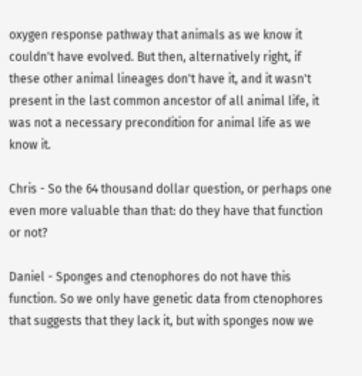oxygen response pathway that animals as we know it couldn't have evolved. But then, alternatively right, if these other animal lineages don't have it, and it wasn't present in the last common ancestor of all animal life, it was not a necessary precondition for animal life as we know it.

Chris - So the 64 thousand dollar question, or perhaps one even more valuable than that: do they have that function or not?

Daniel - Sponges and ctenophores do not have this function. So we only have genetic data from ctenophores that suggests that they lack it, but with sponges now we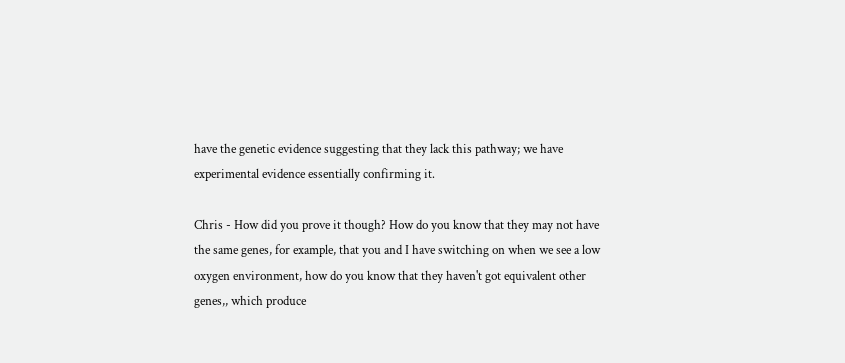have the genetic evidence suggesting that they lack this pathway; we have experimental evidence essentially confirming it.

Chris - How did you prove it though? How do you know that they may not have the same genes, for example, that you and I have switching on when we see a low oxygen environment, how do you know that they haven't got equivalent other genes,, which produce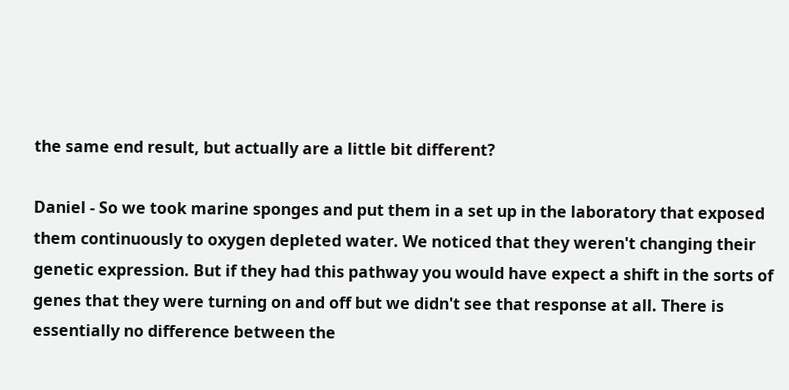the same end result, but actually are a little bit different?

Daniel - So we took marine sponges and put them in a set up in the laboratory that exposed them continuously to oxygen depleted water. We noticed that they weren't changing their genetic expression. But if they had this pathway you would have expect a shift in the sorts of genes that they were turning on and off but we didn't see that response at all. There is essentially no difference between the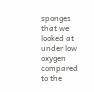sponges that we looked at under low oxygen compared to the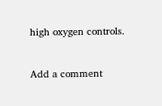high oxygen controls.


Add a comment